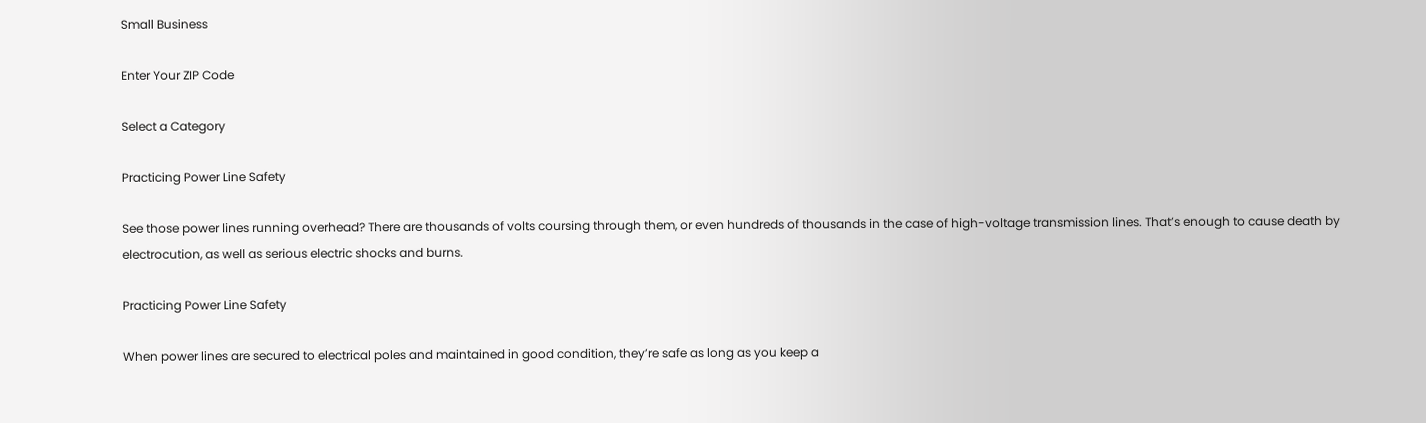Small Business

Enter Your ZIP Code

Select a Category

Practicing Power Line Safety

See those power lines running overhead? There are thousands of volts coursing through them, or even hundreds of thousands in the case of high-voltage transmission lines. That’s enough to cause death by electrocution, as well as serious electric shocks and burns.

Practicing Power Line Safety

When power lines are secured to electrical poles and maintained in good condition, they’re safe as long as you keep a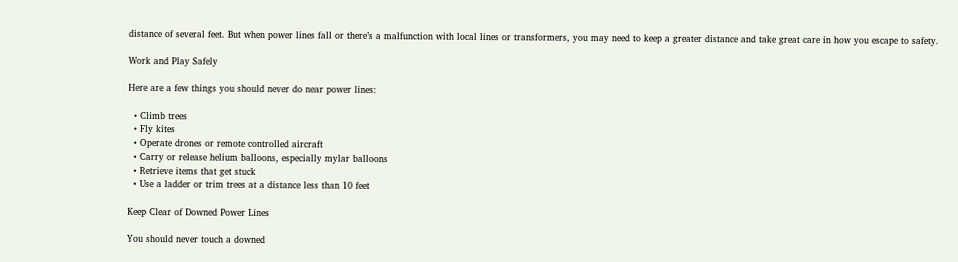distance of several feet. But when power lines fall or there’s a malfunction with local lines or transformers, you may need to keep a greater distance and take great care in how you escape to safety.

Work and Play Safely

Here are a few things you should never do near power lines:

  • Climb trees
  • Fly kites
  • Operate drones or remote controlled aircraft
  • Carry or release helium balloons, especially mylar balloons
  • Retrieve items that get stuck
  • Use a ladder or trim trees at a distance less than 10 feet

Keep Clear of Downed Power Lines

You should never touch a downed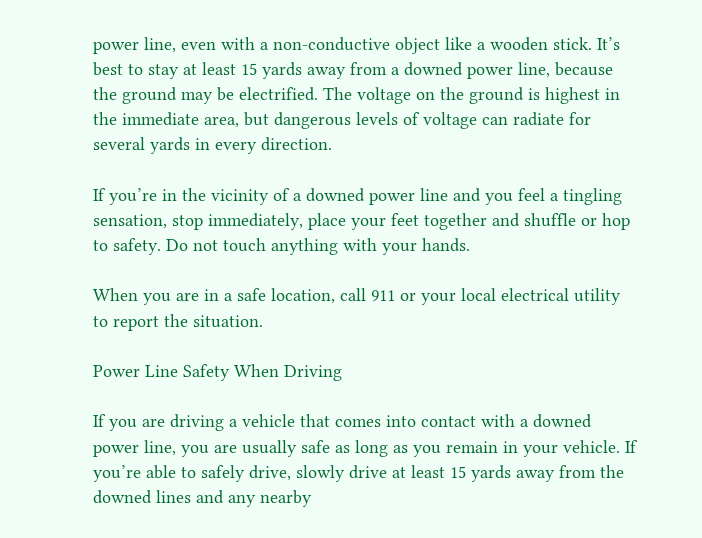power line, even with a non-conductive object like a wooden stick. It’s best to stay at least 15 yards away from a downed power line, because the ground may be electrified. The voltage on the ground is highest in the immediate area, but dangerous levels of voltage can radiate for several yards in every direction.

If you’re in the vicinity of a downed power line and you feel a tingling sensation, stop immediately, place your feet together and shuffle or hop to safety. Do not touch anything with your hands.

When you are in a safe location, call 911 or your local electrical utility to report the situation.

Power Line Safety When Driving

If you are driving a vehicle that comes into contact with a downed power line, you are usually safe as long as you remain in your vehicle. If you’re able to safely drive, slowly drive at least 15 yards away from the downed lines and any nearby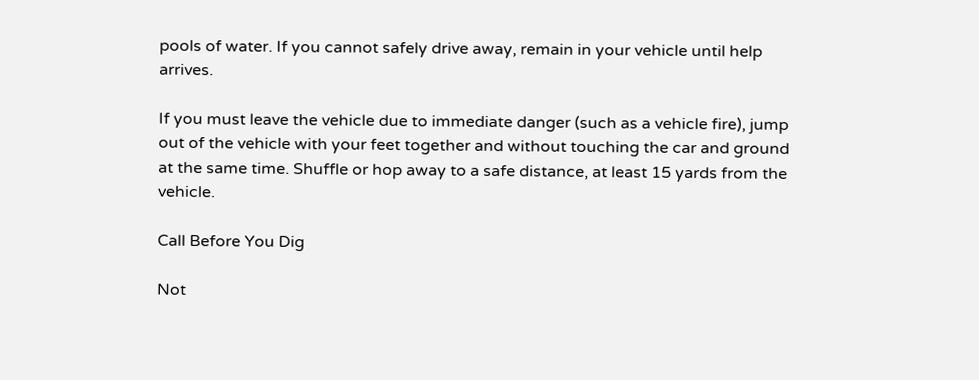pools of water. If you cannot safely drive away, remain in your vehicle until help arrives.

If you must leave the vehicle due to immediate danger (such as a vehicle fire), jump out of the vehicle with your feet together and without touching the car and ground at the same time. Shuffle or hop away to a safe distance, at least 15 yards from the vehicle.

Call Before You Dig

Not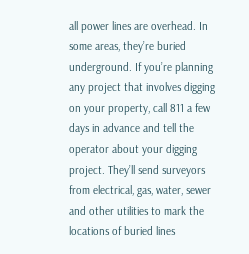all power lines are overhead. In some areas, they’re buried underground. If you’re planning any project that involves digging on your property, call 811 a few days in advance and tell the operator about your digging project. They’ll send surveyors from electrical, gas, water, sewer and other utilities to mark the locations of buried lines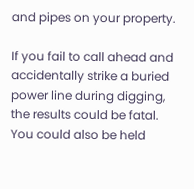and pipes on your property.

If you fail to call ahead and accidentally strike a buried power line during digging, the results could be fatal. You could also be held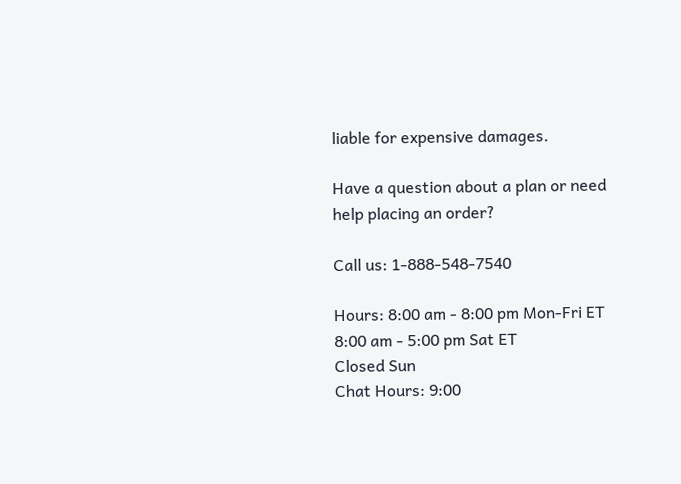liable for expensive damages.

Have a question about a plan or need help placing an order?

Call us: 1-888-548-7540

Hours: 8:00 am - 8:00 pm Mon-Fri ET
8:00 am - 5:00 pm Sat ET
Closed Sun
Chat Hours: 9:00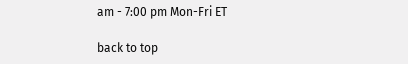am - 7:00 pm Mon-Fri ET

back to top